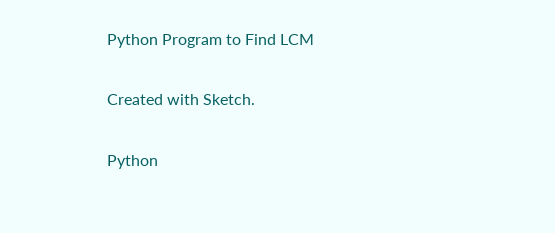Python Program to Find LCM

Created with Sketch.

Python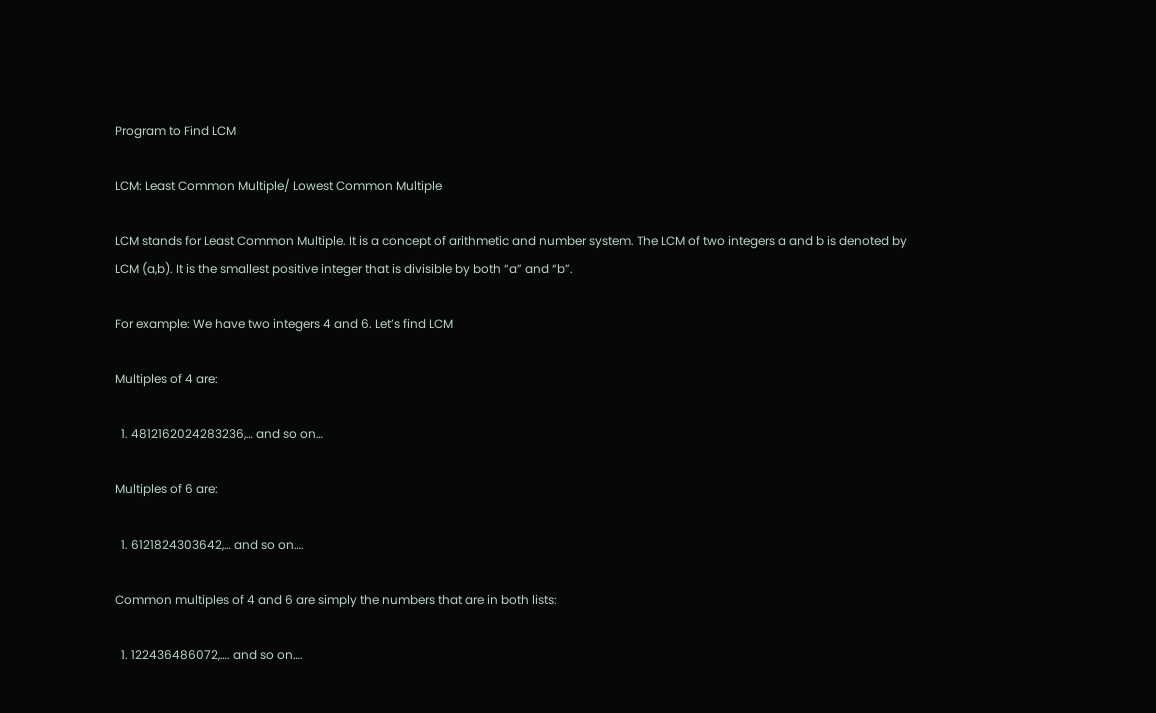Program to Find LCM

LCM: Least Common Multiple/ Lowest Common Multiple

LCM stands for Least Common Multiple. It is a concept of arithmetic and number system. The LCM of two integers a and b is denoted by LCM (a,b). It is the smallest positive integer that is divisible by both “a” and “b”.

For example: We have two integers 4 and 6. Let’s find LCM

Multiples of 4 are:

  1. 4812162024283236,… and so on…

Multiples of 6 are:

  1. 6121824303642,… and so on….

Common multiples of 4 and 6 are simply the numbers that are in both lists:

  1. 122436486072,…. and so on….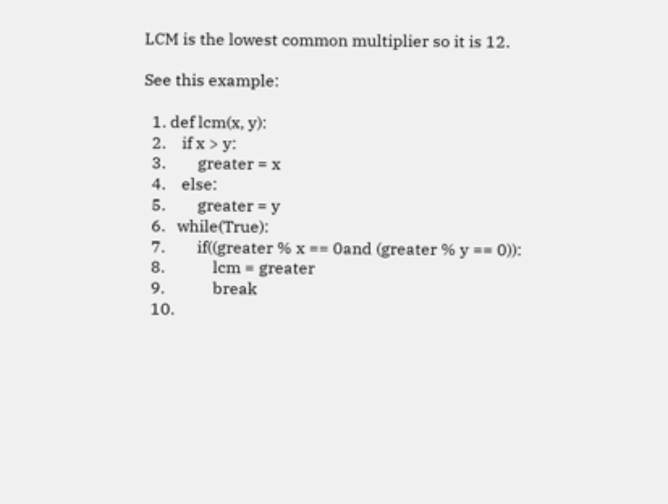LCM is the lowest common multiplier so it is 12.

See this example:

  1. def lcm(x, y):
  2.    if x > y:
  3.        greater = x
  4.    else:
  5.        greater = y
  6.   while(True):
  7.        if((greater % x == 0and (greater % y == 0)):
  8.            lcm = greater
  9.            break
  10.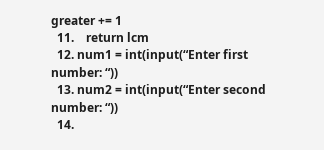greater += 1
  11.    return lcm
  12. num1 = int(input(“Enter first number: “))
  13. num2 = int(input(“Enter second number: “))
  14.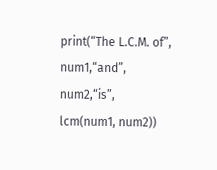print(“The L.C.M. of”, num1,“and”, num2,“is”, lcm(num1, num2))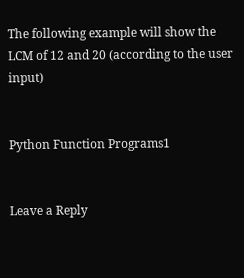The following example will show the LCM of 12 and 20 (according to the user input)


Python Function Programs1


Leave a Reply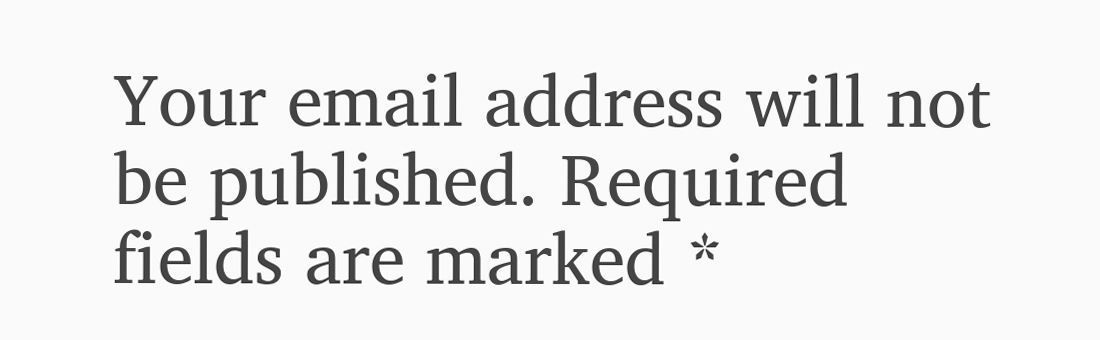Your email address will not be published. Required fields are marked *